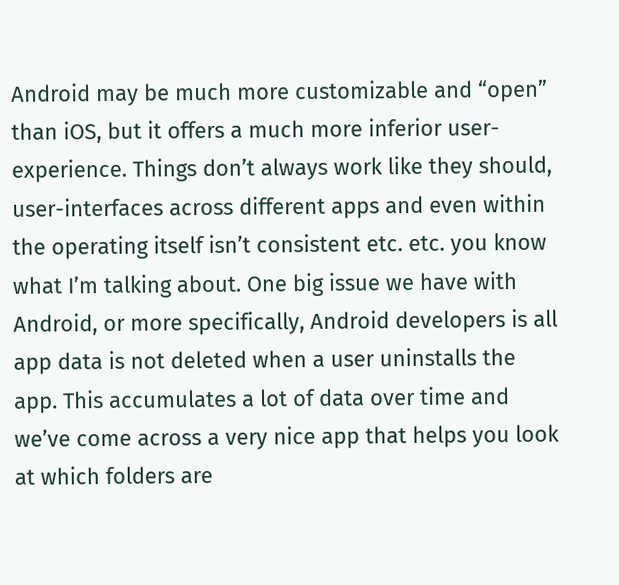Android may be much more customizable and “open” than iOS, but it offers a much more inferior user-experience. Things don’t always work like they should, user-interfaces across different apps and even within the operating itself isn’t consistent etc. etc. you know what I’m talking about. One big issue we have with Android, or more specifically, Android developers is all app data is not deleted when a user uninstalls the app. This accumulates a lot of data over time and we’ve come across a very nice app that helps you look at which folders are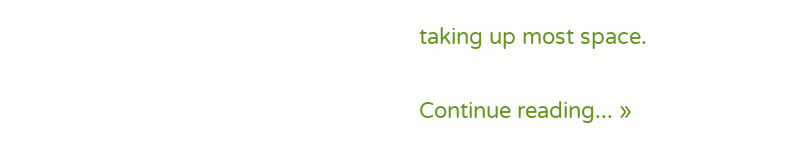taking up most space.

Continue reading... »